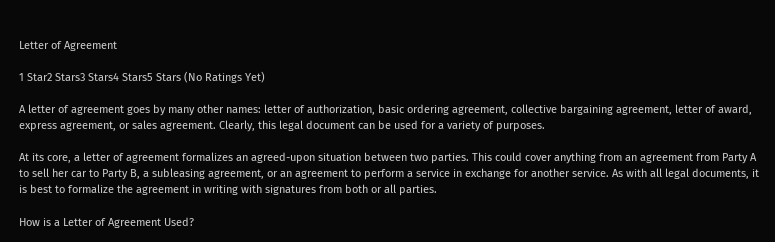Letter of Agreement

1 Star2 Stars3 Stars4 Stars5 Stars (No Ratings Yet)

A letter of agreement goes by many other names: letter of authorization, basic ordering agreement, collective bargaining agreement, letter of award, express agreement, or sales agreement. Clearly, this legal document can be used for a variety of purposes.

At its core, a letter of agreement formalizes an agreed-upon situation between two parties. This could cover anything from an agreement from Party A to sell her car to Party B, a subleasing agreement, or an agreement to perform a service in exchange for another service. As with all legal documents, it is best to formalize the agreement in writing with signatures from both or all parties.

How is a Letter of Agreement Used?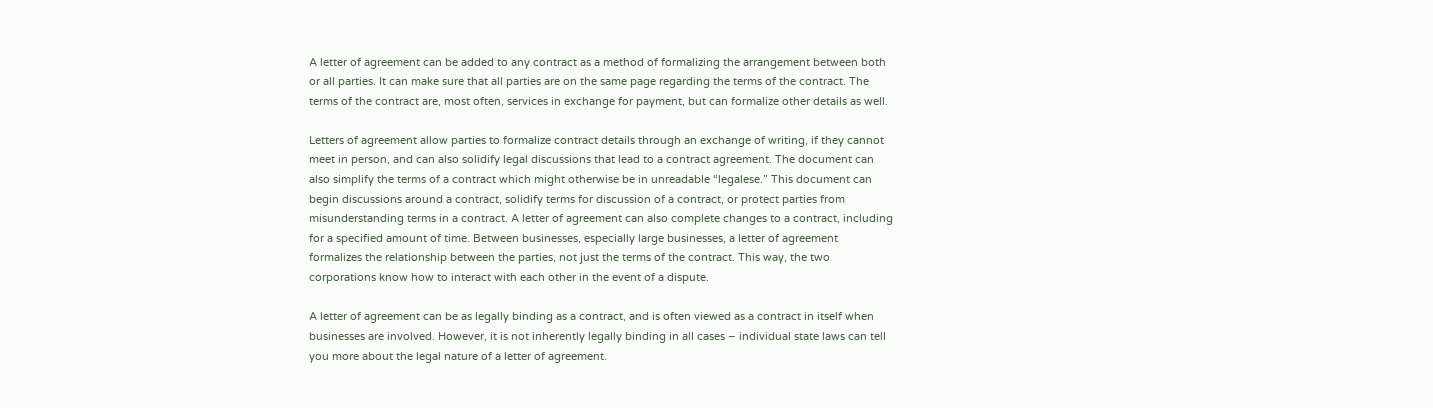A letter of agreement can be added to any contract as a method of formalizing the arrangement between both or all parties. It can make sure that all parties are on the same page regarding the terms of the contract. The terms of the contract are, most often, services in exchange for payment, but can formalize other details as well.

Letters of agreement allow parties to formalize contract details through an exchange of writing, if they cannot meet in person, and can also solidify legal discussions that lead to a contract agreement. The document can also simplify the terms of a contract which might otherwise be in unreadable “legalese.” This document can begin discussions around a contract, solidify terms for discussion of a contract, or protect parties from misunderstanding terms in a contract. A letter of agreement can also complete changes to a contract, including for a specified amount of time. Between businesses, especially large businesses, a letter of agreement formalizes the relationship between the parties, not just the terms of the contract. This way, the two corporations know how to interact with each other in the event of a dispute.

A letter of agreement can be as legally binding as a contract, and is often viewed as a contract in itself when businesses are involved. However, it is not inherently legally binding in all cases – individual state laws can tell you more about the legal nature of a letter of agreement.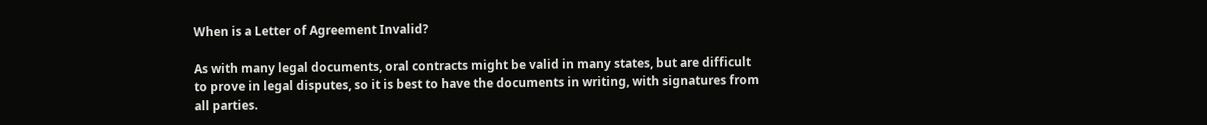When is a Letter of Agreement Invalid?

As with many legal documents, oral contracts might be valid in many states, but are difficult to prove in legal disputes, so it is best to have the documents in writing, with signatures from all parties.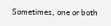Sometimes, one or both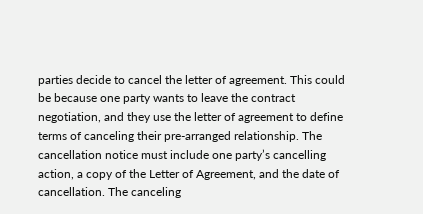parties decide to cancel the letter of agreement. This could be because one party wants to leave the contract negotiation, and they use the letter of agreement to define terms of canceling their pre-arranged relationship. The cancellation notice must include one party’s cancelling action, a copy of the Letter of Agreement, and the date of cancellation. The canceling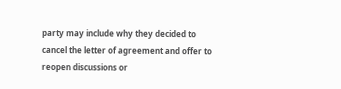party may include why they decided to cancel the letter of agreement and offer to reopen discussions or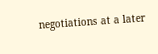negotiations at a later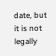date, but it is not legally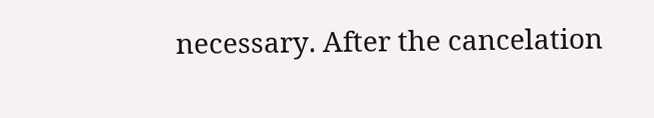necessary. After the cancelation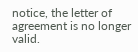notice, the letter of agreement is no longer valid.